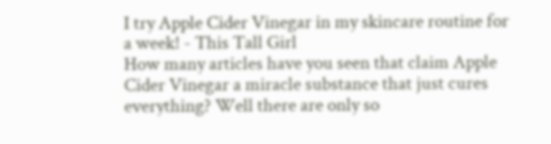I try Apple Cider Vinegar in my skincare routine for a week! - This Tall Girl
How many articles have you seen that claim Apple Cider Vinegar a miracle substance that just cures everything? Well there are only so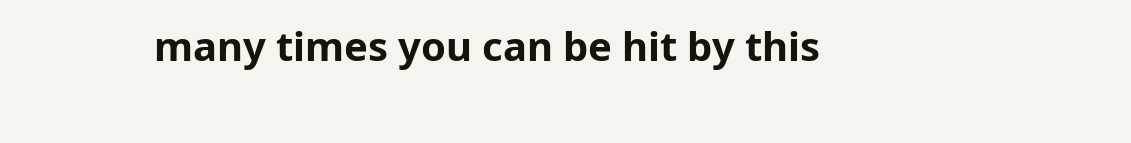many times you can be hit by this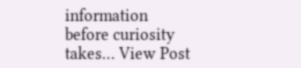information before curiosity takes… View Post